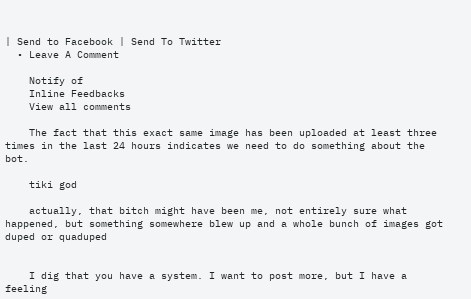| Send to Facebook | Send To Twitter
  • Leave A Comment

    Notify of
    Inline Feedbacks
    View all comments

    The fact that this exact same image has been uploaded at least three times in the last 24 hours indicates we need to do something about the bot.

    tiki god

    actually, that bitch might have been me, not entirely sure what happened, but something somewhere blew up and a whole bunch of images got duped or quaduped


    I dig that you have a system. I want to post more, but I have a feeling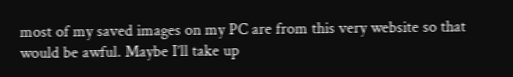most of my saved images on my PC are from this very website so that would be awful. Maybe I’ll take up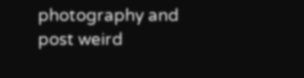photography and post weird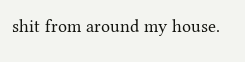shit from around my house.